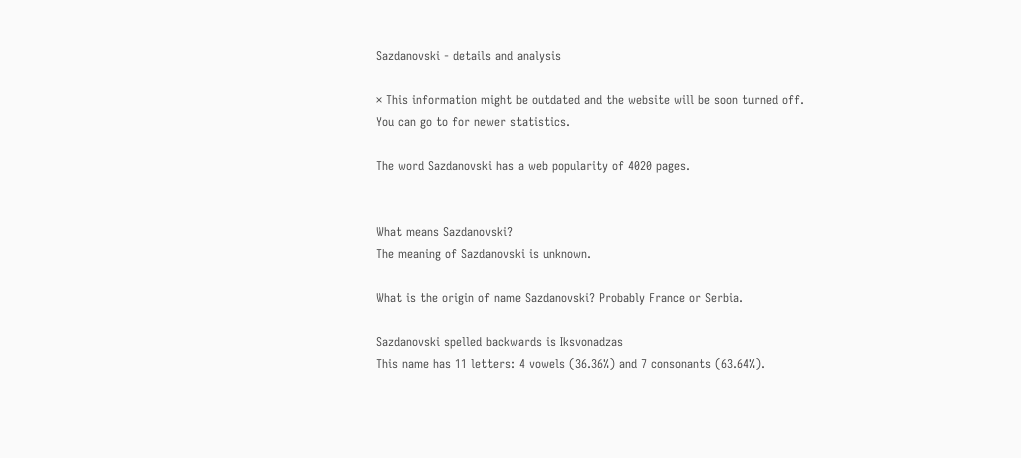Sazdanovski - details and analysis

× This information might be outdated and the website will be soon turned off.
You can go to for newer statistics.

The word Sazdanovski has a web popularity of 4020 pages.


What means Sazdanovski?
The meaning of Sazdanovski is unknown.

What is the origin of name Sazdanovski? Probably France or Serbia.

Sazdanovski spelled backwards is Iksvonadzas
This name has 11 letters: 4 vowels (36.36%) and 7 consonants (63.64%).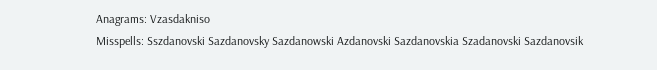Anagrams: Vzasdakniso
Misspells: Sszdanovski Sazdanovsky Sazdanowski Azdanovski Sazdanovskia Szadanovski Sazdanovsik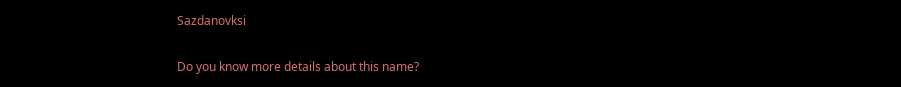Sazdanovksi

Do you know more details about this name?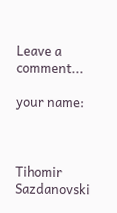Leave a comment...

your name:



Tihomir Sazdanovski